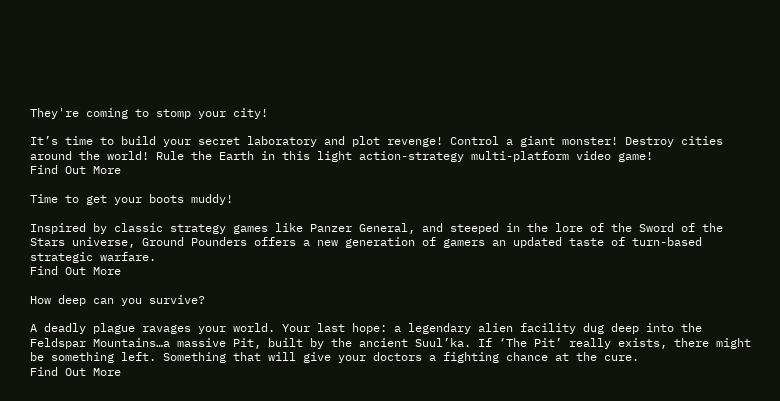They're coming to stomp your city!

It’s time to build your secret laboratory and plot revenge! Control a giant monster! Destroy cities around the world! Rule the Earth in this light action-strategy multi-platform video game!
Find Out More

Time to get your boots muddy!

Inspired by classic strategy games like Panzer General, and steeped in the lore of the Sword of the Stars universe, Ground Pounders offers a new generation of gamers an updated taste of turn-based strategic warfare.
Find Out More

How deep can you survive?

A deadly plague ravages your world. Your last hope: a legendary alien facility dug deep into the Feldspar Mountains…a massive Pit, built by the ancient Suul’ka. If ‘The Pit’ really exists, there might be something left. Something that will give your doctors a fighting chance at the cure.
Find Out More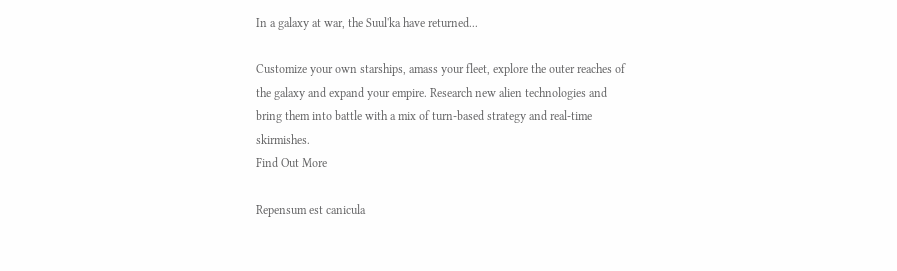In a galaxy at war, the Suul'ka have returned...

Customize your own starships, amass your fleet, explore the outer reaches of the galaxy and expand your empire. Research new alien technologies and bring them into battle with a mix of turn-based strategy and real-time skirmishes.
Find Out More

Repensum est canicula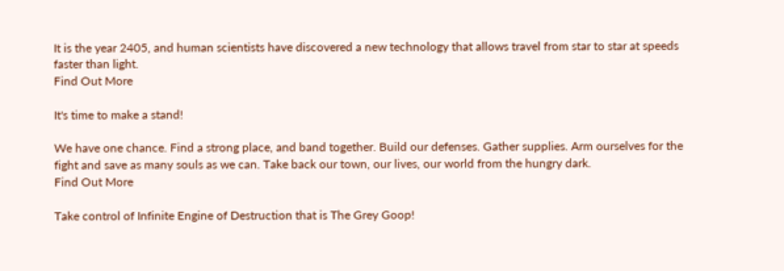It is the year 2405, and human scientists have discovered a new technology that allows travel from star to star at speeds faster than light.
Find Out More

It's time to make a stand!

We have one chance. Find a strong place, and band together. Build our defenses. Gather supplies. Arm ourselves for the fight and save as many souls as we can. Take back our town, our lives, our world from the hungry dark.
Find Out More

Take control of Infinite Engine of Destruction that is The Grey Goop!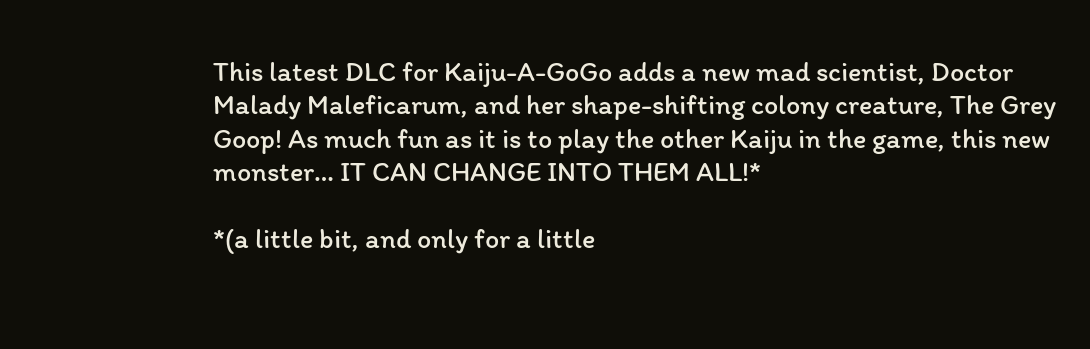This latest DLC for Kaiju-A-GoGo adds a new mad scientist, Doctor Malady Maleficarum, and her shape-shifting colony creature, The Grey Goop! As much fun as it is to play the other Kaiju in the game, this new monster… IT CAN CHANGE INTO THEM ALL!*

*(a little bit, and only for a little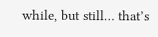while, but still… that’s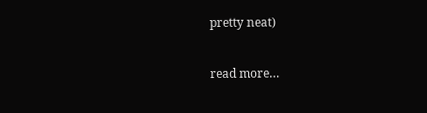pretty neat)

read more…